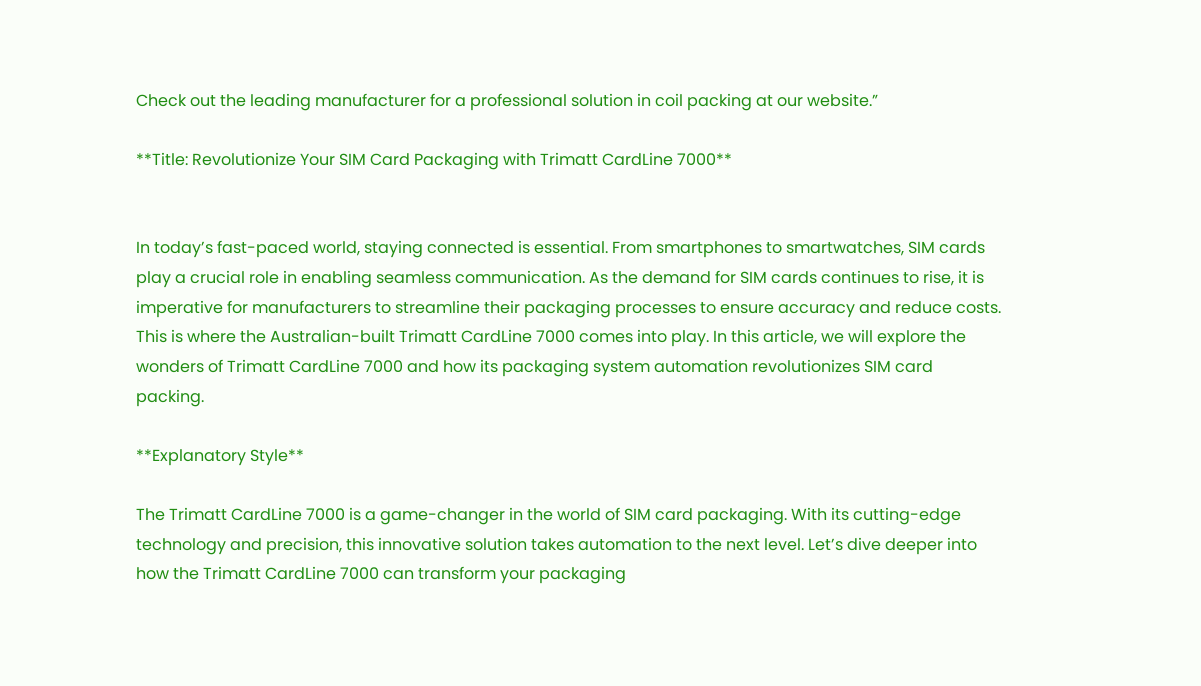Check out the leading manufacturer for a professional solution in coil packing at our website.”

**Title: Revolutionize Your SIM Card Packaging with Trimatt CardLine 7000**


In today’s fast-paced world, staying connected is essential. From smartphones to smartwatches, SIM cards play a crucial role in enabling seamless communication. As the demand for SIM cards continues to rise, it is imperative for manufacturers to streamline their packaging processes to ensure accuracy and reduce costs. This is where the Australian-built Trimatt CardLine 7000 comes into play. In this article, we will explore the wonders of Trimatt CardLine 7000 and how its packaging system automation revolutionizes SIM card packing.

**Explanatory Style**

The Trimatt CardLine 7000 is a game-changer in the world of SIM card packaging. With its cutting-edge technology and precision, this innovative solution takes automation to the next level. Let’s dive deeper into how the Trimatt CardLine 7000 can transform your packaging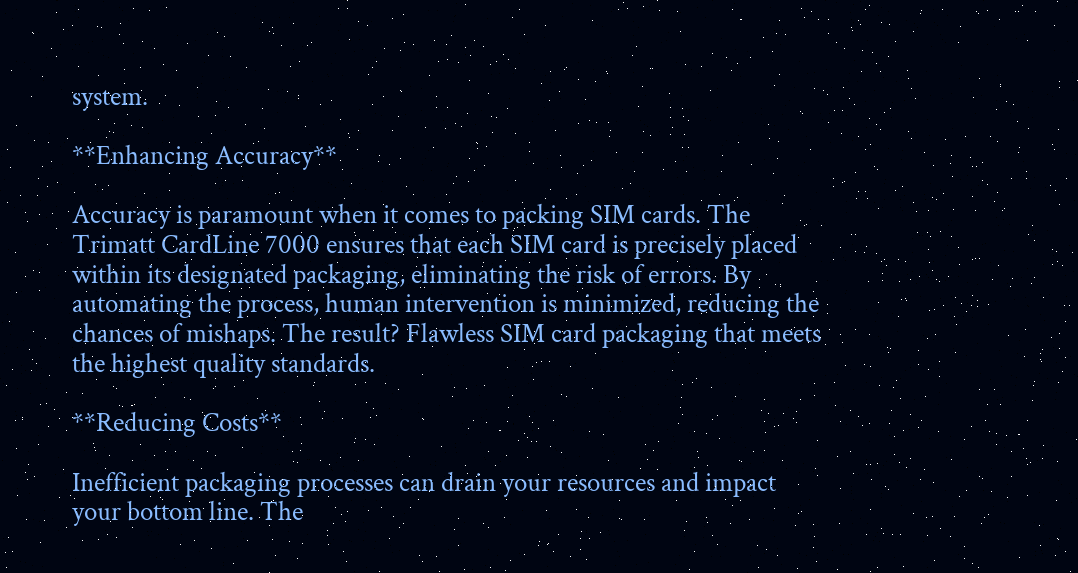system.

**Enhancing Accuracy**

Accuracy is paramount when it comes to packing SIM cards. The Trimatt CardLine 7000 ensures that each SIM card is precisely placed within its designated packaging, eliminating the risk of errors. By automating the process, human intervention is minimized, reducing the chances of mishaps. The result? Flawless SIM card packaging that meets the highest quality standards.

**Reducing Costs**

Inefficient packaging processes can drain your resources and impact your bottom line. The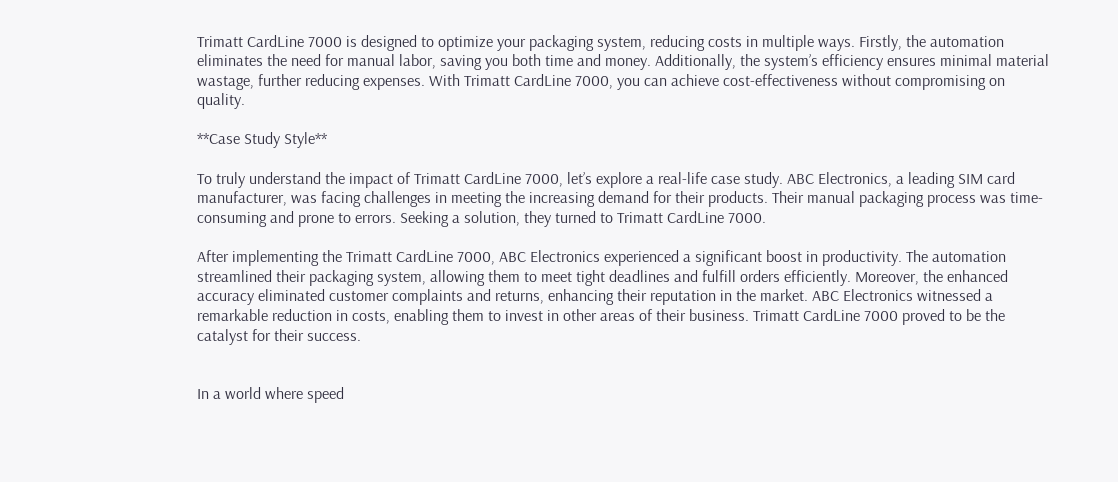Trimatt CardLine 7000 is designed to optimize your packaging system, reducing costs in multiple ways. Firstly, the automation eliminates the need for manual labor, saving you both time and money. Additionally, the system’s efficiency ensures minimal material wastage, further reducing expenses. With Trimatt CardLine 7000, you can achieve cost-effectiveness without compromising on quality.

**Case Study Style**

To truly understand the impact of Trimatt CardLine 7000, let’s explore a real-life case study. ABC Electronics, a leading SIM card manufacturer, was facing challenges in meeting the increasing demand for their products. Their manual packaging process was time-consuming and prone to errors. Seeking a solution, they turned to Trimatt CardLine 7000.

After implementing the Trimatt CardLine 7000, ABC Electronics experienced a significant boost in productivity. The automation streamlined their packaging system, allowing them to meet tight deadlines and fulfill orders efficiently. Moreover, the enhanced accuracy eliminated customer complaints and returns, enhancing their reputation in the market. ABC Electronics witnessed a remarkable reduction in costs, enabling them to invest in other areas of their business. Trimatt CardLine 7000 proved to be the catalyst for their success.


In a world where speed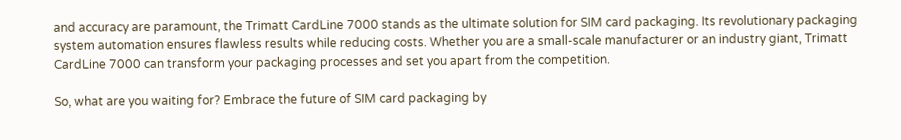and accuracy are paramount, the Trimatt CardLine 7000 stands as the ultimate solution for SIM card packaging. Its revolutionary packaging system automation ensures flawless results while reducing costs. Whether you are a small-scale manufacturer or an industry giant, Trimatt CardLine 7000 can transform your packaging processes and set you apart from the competition.

So, what are you waiting for? Embrace the future of SIM card packaging by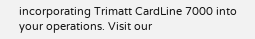incorporating Trimatt CardLine 7000 into your operations. Visit our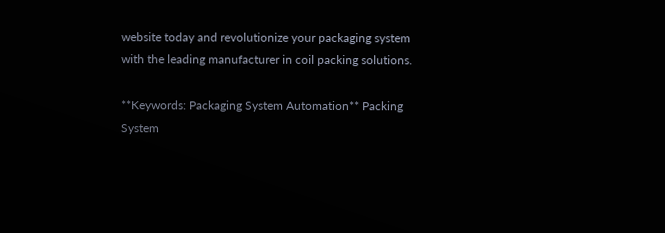website today and revolutionize your packaging system with the leading manufacturer in coil packing solutions.

**Keywords: Packaging System Automation** Packing System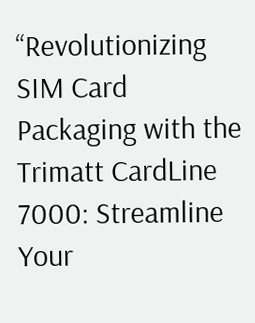“Revolutionizing SIM Card Packaging with the Trimatt CardLine 7000: Streamline Your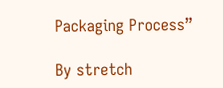Packaging Process”

By stretch